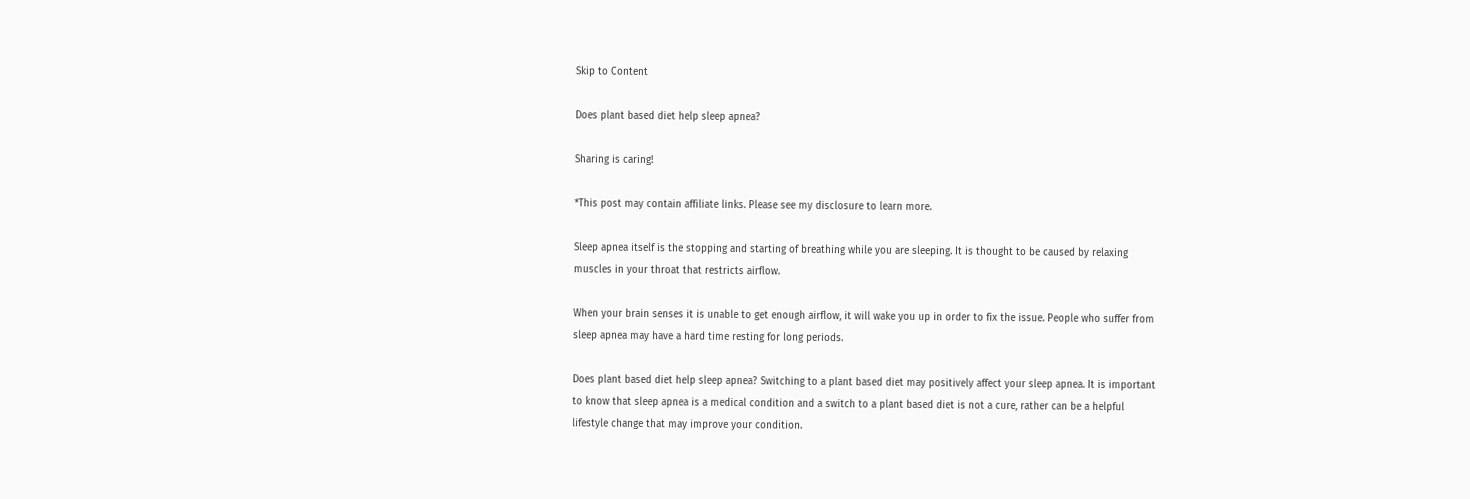Skip to Content

Does plant based diet help sleep apnea?

Sharing is caring!

*This post may contain affiliate links. Please see my disclosure to learn more.

Sleep apnea itself is the stopping and starting of breathing while you are sleeping. It is thought to be caused by relaxing muscles in your throat that restricts airflow.

When your brain senses it is unable to get enough airflow, it will wake you up in order to fix the issue. People who suffer from sleep apnea may have a hard time resting for long periods.

Does plant based diet help sleep apnea? Switching to a plant based diet may positively affect your sleep apnea. It is important to know that sleep apnea is a medical condition and a switch to a plant based diet is not a cure, rather can be a helpful lifestyle change that may improve your condition.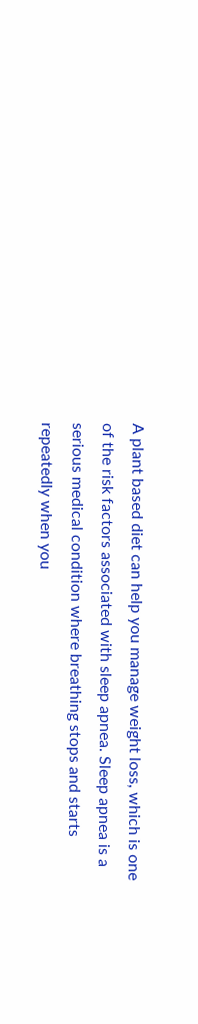A plant based diet can help you manage weight loss, which is one of the risk factors associated with sleep apnea. Sleep apnea is a serious medical condition where breathing stops and starts repeatedly when you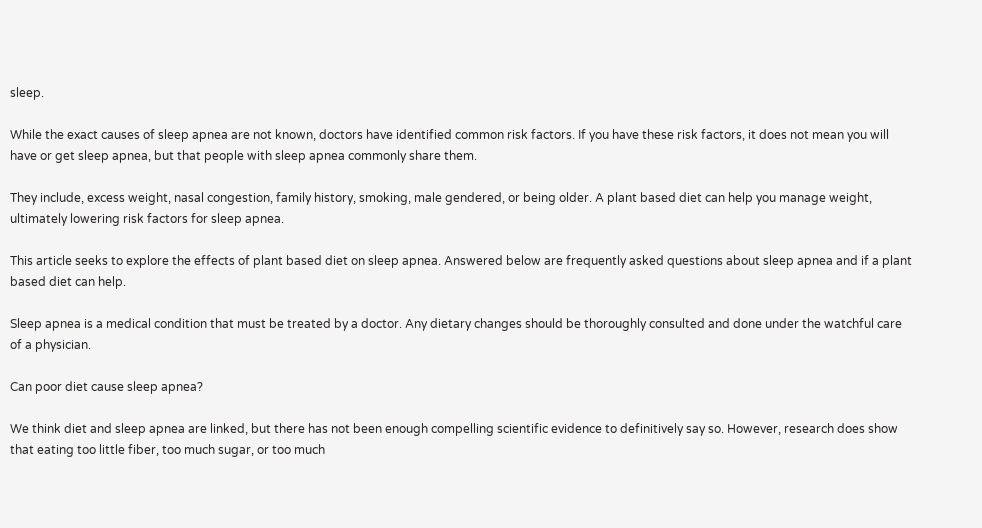sleep.

While the exact causes of sleep apnea are not known, doctors have identified common risk factors. If you have these risk factors, it does not mean you will have or get sleep apnea, but that people with sleep apnea commonly share them.

They include, excess weight, nasal congestion, family history, smoking, male gendered, or being older. A plant based diet can help you manage weight, ultimately lowering risk factors for sleep apnea.

This article seeks to explore the effects of plant based diet on sleep apnea. Answered below are frequently asked questions about sleep apnea and if a plant based diet can help.

Sleep apnea is a medical condition that must be treated by a doctor. Any dietary changes should be thoroughly consulted and done under the watchful care of a physician.

Can poor diet cause sleep apnea?

We think diet and sleep apnea are linked, but there has not been enough compelling scientific evidence to definitively say so. However, research does show that eating too little fiber, too much sugar, or too much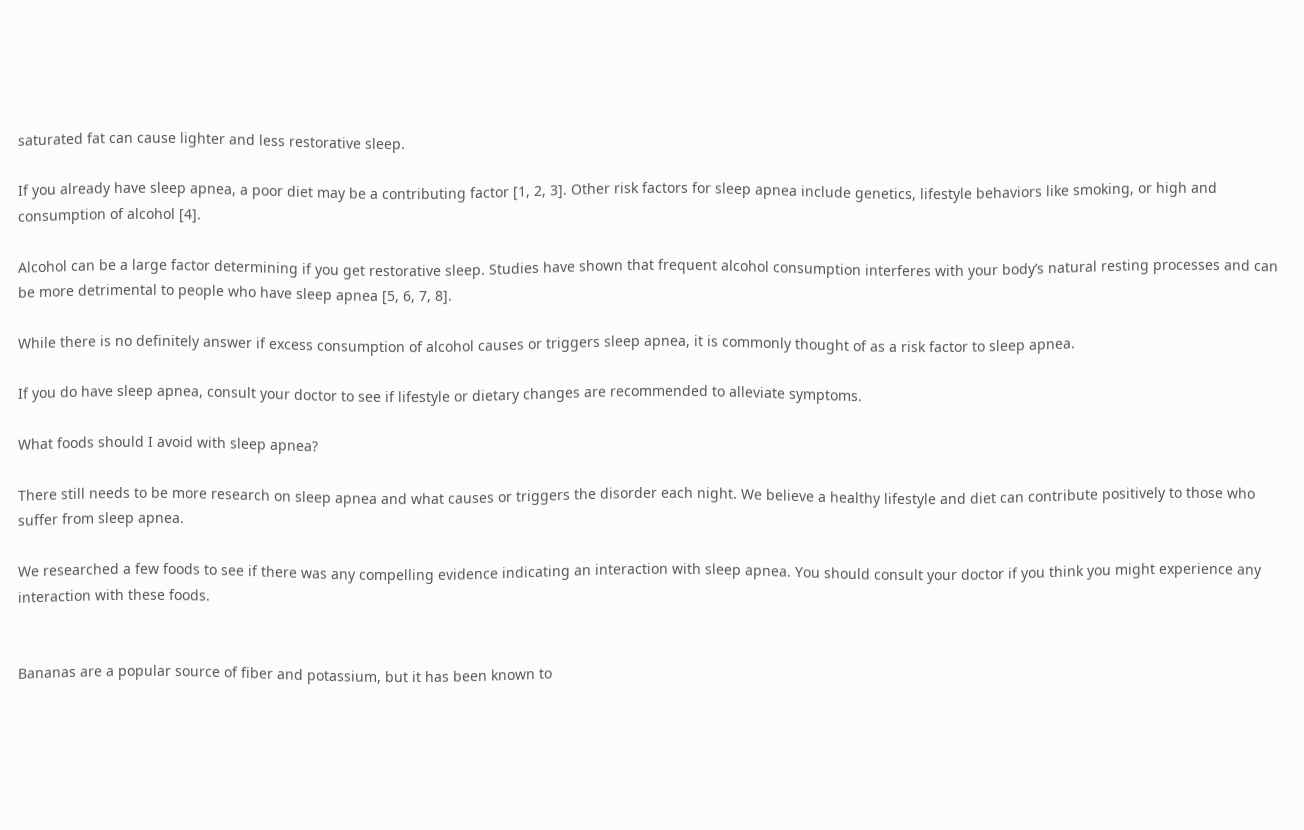saturated fat can cause lighter and less restorative sleep.

If you already have sleep apnea, a poor diet may be a contributing factor [1, 2, 3]. Other risk factors for sleep apnea include genetics, lifestyle behaviors like smoking, or high and consumption of alcohol [4].

Alcohol can be a large factor determining if you get restorative sleep. Studies have shown that frequent alcohol consumption interferes with your body’s natural resting processes and can be more detrimental to people who have sleep apnea [5, 6, 7, 8].

While there is no definitely answer if excess consumption of alcohol causes or triggers sleep apnea, it is commonly thought of as a risk factor to sleep apnea.

If you do have sleep apnea, consult your doctor to see if lifestyle or dietary changes are recommended to alleviate symptoms.

What foods should I avoid with sleep apnea?

There still needs to be more research on sleep apnea and what causes or triggers the disorder each night. We believe a healthy lifestyle and diet can contribute positively to those who suffer from sleep apnea.

We researched a few foods to see if there was any compelling evidence indicating an interaction with sleep apnea. You should consult your doctor if you think you might experience any interaction with these foods.


Bananas are a popular source of fiber and potassium, but it has been known to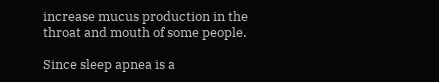increase mucus production in the throat and mouth of some people.

Since sleep apnea is a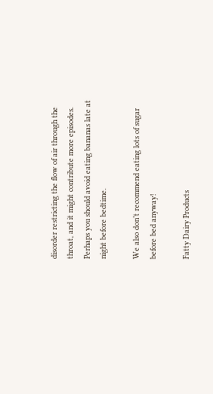disorder restricting the flow of air through the throat, and it might contribute more episodes. Perhaps you should avoid eating bananas late at night before bedtime.

We also don’t recommend eating lots of sugar before bed anyway!

Fatty Dairy Products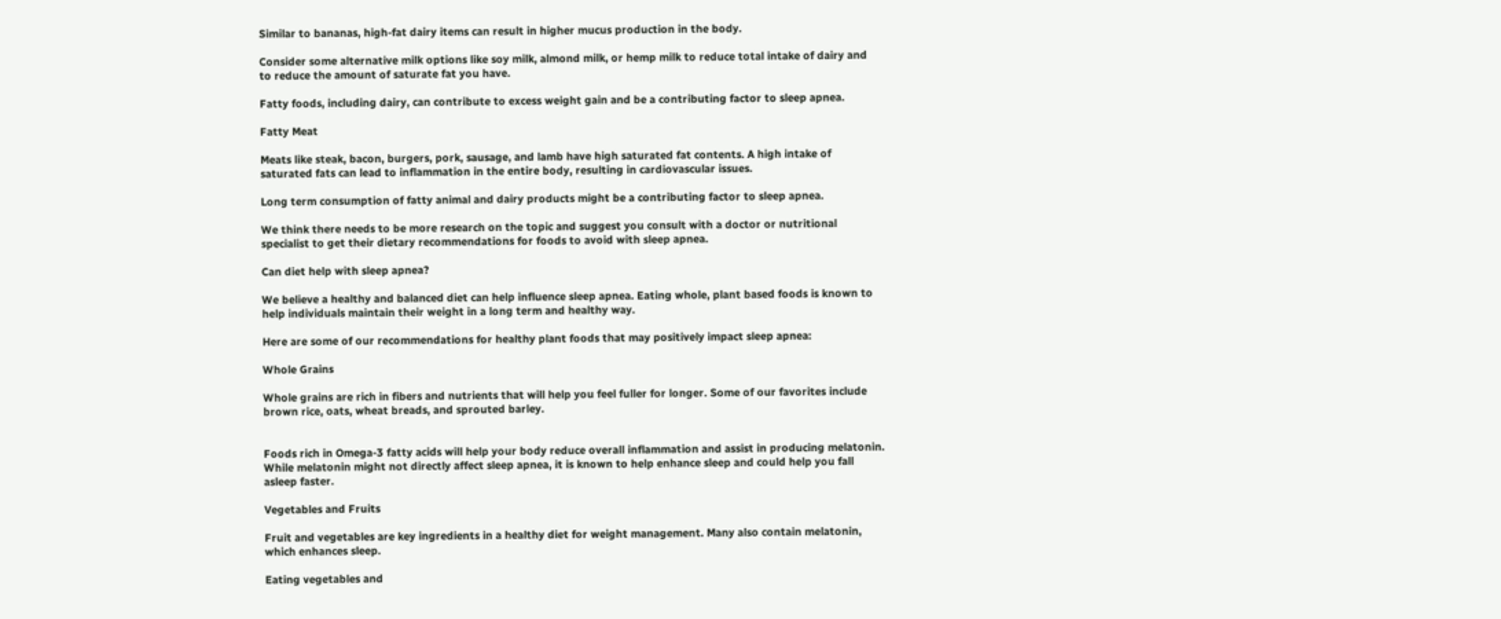Similar to bananas, high-fat dairy items can result in higher mucus production in the body.

Consider some alternative milk options like soy milk, almond milk, or hemp milk to reduce total intake of dairy and to reduce the amount of saturate fat you have.

Fatty foods, including dairy, can contribute to excess weight gain and be a contributing factor to sleep apnea.

Fatty Meat

Meats like steak, bacon, burgers, pork, sausage, and lamb have high saturated fat contents. A high intake of saturated fats can lead to inflammation in the entire body, resulting in cardiovascular issues.

Long term consumption of fatty animal and dairy products might be a contributing factor to sleep apnea.

We think there needs to be more research on the topic and suggest you consult with a doctor or nutritional specialist to get their dietary recommendations for foods to avoid with sleep apnea.

Can diet help with sleep apnea?

We believe a healthy and balanced diet can help influence sleep apnea. Eating whole, plant based foods is known to help individuals maintain their weight in a long term and healthy way.

Here are some of our recommendations for healthy plant foods that may positively impact sleep apnea:

Whole Grains

Whole grains are rich in fibers and nutrients that will help you feel fuller for longer. Some of our favorites include brown rice, oats, wheat breads, and sprouted barley.


Foods rich in Omega-3 fatty acids will help your body reduce overall inflammation and assist in producing melatonin. While melatonin might not directly affect sleep apnea, it is known to help enhance sleep and could help you fall asleep faster.

Vegetables and Fruits

Fruit and vegetables are key ingredients in a healthy diet for weight management. Many also contain melatonin, which enhances sleep.

Eating vegetables and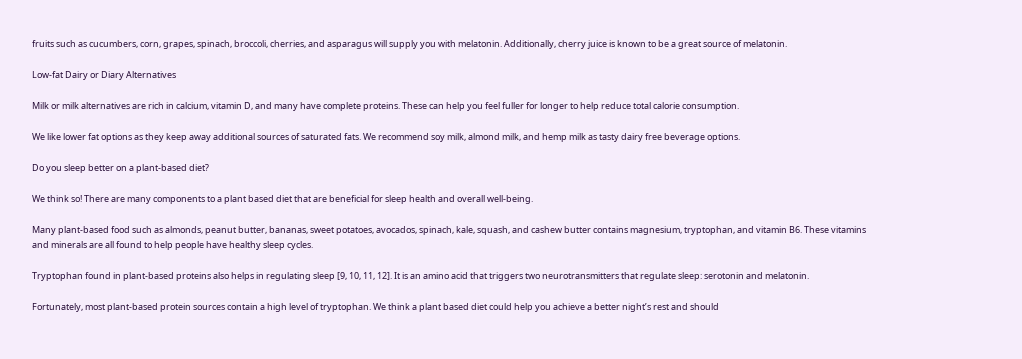fruits such as cucumbers, corn, grapes, spinach, broccoli, cherries, and asparagus will supply you with melatonin. Additionally, cherry juice is known to be a great source of melatonin.

Low-fat Dairy or Diary Alternatives

Milk or milk alternatives are rich in calcium, vitamin D, and many have complete proteins. These can help you feel fuller for longer to help reduce total calorie consumption.

We like lower fat options as they keep away additional sources of saturated fats. We recommend soy milk, almond milk, and hemp milk as tasty dairy free beverage options.

Do you sleep better on a plant-based diet?

We think so! There are many components to a plant based diet that are beneficial for sleep health and overall well-being.

Many plant-based food such as almonds, peanut butter, bananas, sweet potatoes, avocados, spinach, kale, squash, and cashew butter contains magnesium, tryptophan, and vitamin B6. These vitamins and minerals are all found to help people have healthy sleep cycles.

Tryptophan found in plant-based proteins also helps in regulating sleep [9, 10, 11, 12]. It is an amino acid that triggers two neurotransmitters that regulate sleep: serotonin and melatonin.

Fortunately, most plant-based protein sources contain a high level of tryptophan. We think a plant based diet could help you achieve a better night’s rest and should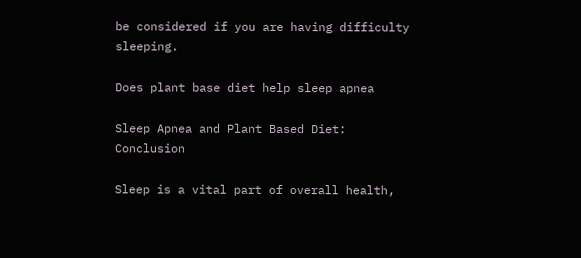be considered if you are having difficulty sleeping.

Does plant base diet help sleep apnea

Sleep Apnea and Plant Based Diet: Conclusion

Sleep is a vital part of overall health,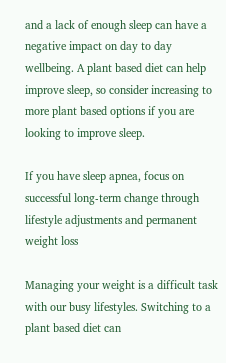and a lack of enough sleep can have a negative impact on day to day wellbeing. A plant based diet can help improve sleep, so consider increasing to more plant based options if you are looking to improve sleep.

If you have sleep apnea, focus on successful long-term change through lifestyle adjustments and permanent weight loss

Managing your weight is a difficult task with our busy lifestyles. Switching to a plant based diet can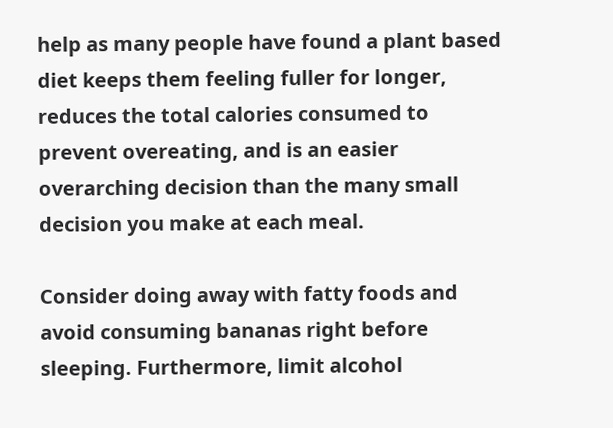help as many people have found a plant based diet keeps them feeling fuller for longer, reduces the total calories consumed to prevent overeating, and is an easier overarching decision than the many small decision you make at each meal.

Consider doing away with fatty foods and avoid consuming bananas right before sleeping. Furthermore, limit alcohol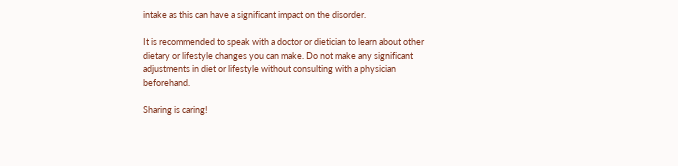intake as this can have a significant impact on the disorder.

It is recommended to speak with a doctor or dietician to learn about other dietary or lifestyle changes you can make. Do not make any significant adjustments in diet or lifestyle without consulting with a physician beforehand.

Sharing is caring!